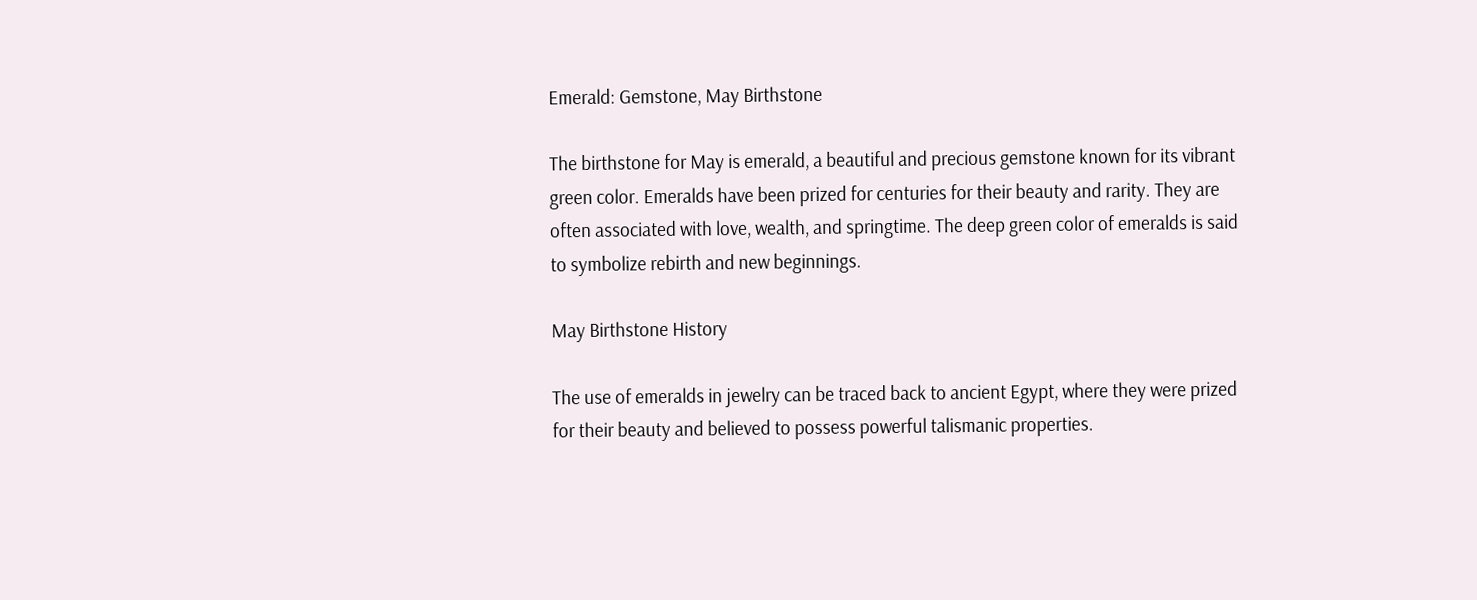Emerald: Gemstone, May Birthstone

The birthstone for May is emerald, a beautiful and precious gemstone known for its vibrant green color. Emeralds have been prized for centuries for their beauty and rarity. They are often associated with love, wealth, and springtime. The deep green color of emeralds is said to symbolize rebirth and new beginnings.

May Birthstone History

The use of emeralds in jewelry can be traced back to ancient Egypt, where they were prized for their beauty and believed to possess powerful talismanic properties.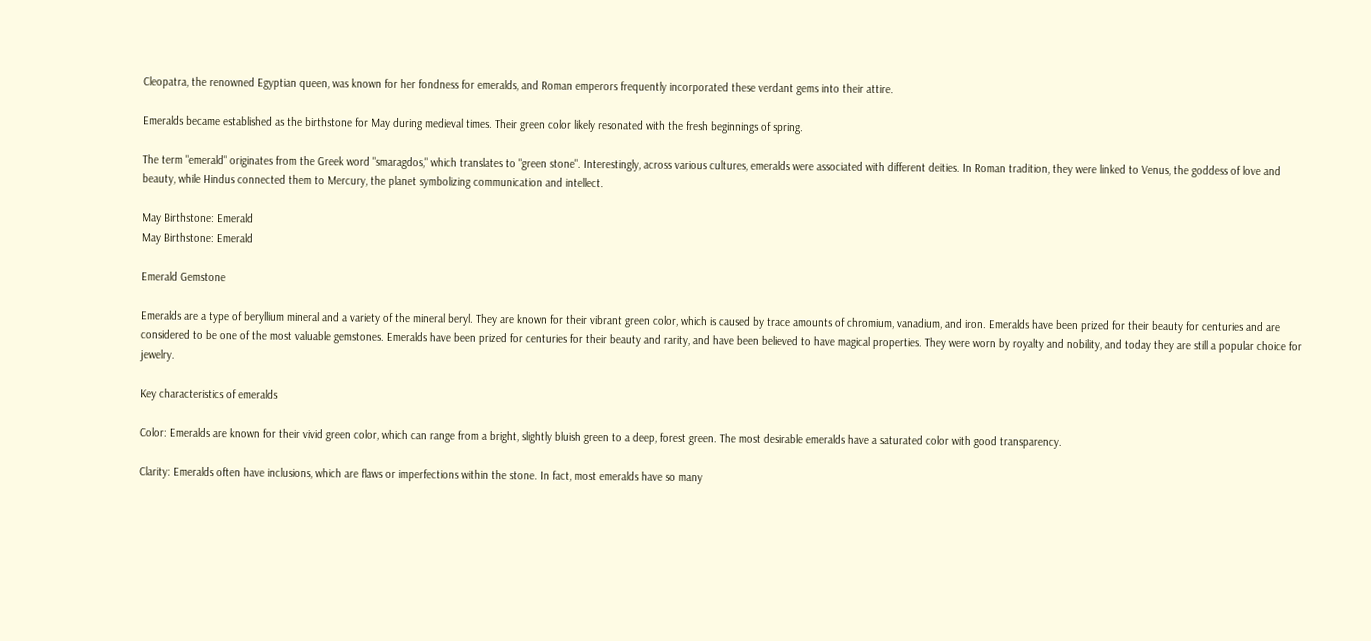Cleopatra, the renowned Egyptian queen, was known for her fondness for emeralds, and Roman emperors frequently incorporated these verdant gems into their attire.

Emeralds became established as the birthstone for May during medieval times. Their green color likely resonated with the fresh beginnings of spring.

The term "emerald" originates from the Greek word "smaragdos," which translates to "green stone". Interestingly, across various cultures, emeralds were associated with different deities. In Roman tradition, they were linked to Venus, the goddess of love and beauty, while Hindus connected them to Mercury, the planet symbolizing communication and intellect.

May Birthstone: Emerald
May Birthstone: Emerald

Emerald Gemstone

Emeralds are a type of beryllium mineral and a variety of the mineral beryl. They are known for their vibrant green color, which is caused by trace amounts of chromium, vanadium, and iron. Emeralds have been prized for their beauty for centuries and are considered to be one of the most valuable gemstones. Emeralds have been prized for centuries for their beauty and rarity, and have been believed to have magical properties. They were worn by royalty and nobility, and today they are still a popular choice for jewelry.

Key characteristics of emeralds

Color: Emeralds are known for their vivid green color, which can range from a bright, slightly bluish green to a deep, forest green. The most desirable emeralds have a saturated color with good transparency.

Clarity: Emeralds often have inclusions, which are flaws or imperfections within the stone. In fact, most emeralds have so many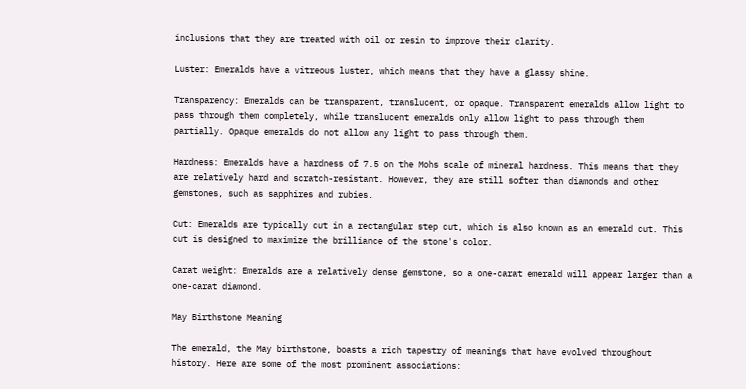inclusions that they are treated with oil or resin to improve their clarity.

Luster: Emeralds have a vitreous luster, which means that they have a glassy shine.

Transparency: Emeralds can be transparent, translucent, or opaque. Transparent emeralds allow light to pass through them completely, while translucent emeralds only allow light to pass through them partially. Opaque emeralds do not allow any light to pass through them.

Hardness: Emeralds have a hardness of 7.5 on the Mohs scale of mineral hardness. This means that they are relatively hard and scratch-resistant. However, they are still softer than diamonds and other gemstones, such as sapphires and rubies.

Cut: Emeralds are typically cut in a rectangular step cut, which is also known as an emerald cut. This cut is designed to maximize the brilliance of the stone's color.

Carat weight: Emeralds are a relatively dense gemstone, so a one-carat emerald will appear larger than a one-carat diamond.

May Birthstone Meaning

The emerald, the May birthstone, boasts a rich tapestry of meanings that have evolved throughout history. Here are some of the most prominent associations: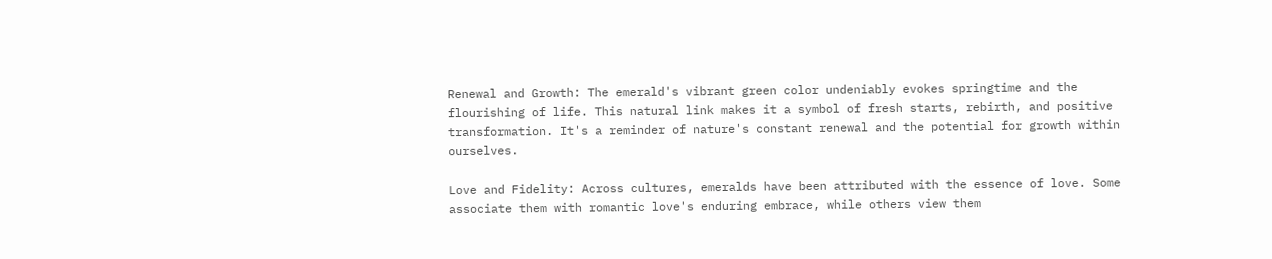Renewal and Growth: The emerald's vibrant green color undeniably evokes springtime and the flourishing of life. This natural link makes it a symbol of fresh starts, rebirth, and positive transformation. It's a reminder of nature's constant renewal and the potential for growth within ourselves.

Love and Fidelity: Across cultures, emeralds have been attributed with the essence of love. Some associate them with romantic love's enduring embrace, while others view them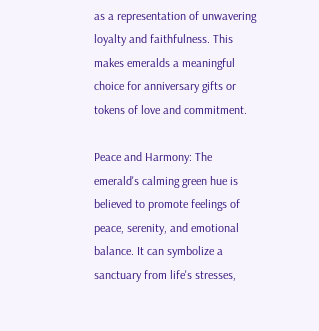as a representation of unwavering loyalty and faithfulness. This makes emeralds a meaningful choice for anniversary gifts or tokens of love and commitment.

Peace and Harmony: The emerald's calming green hue is believed to promote feelings of peace, serenity, and emotional balance. It can symbolize a sanctuary from life's stresses,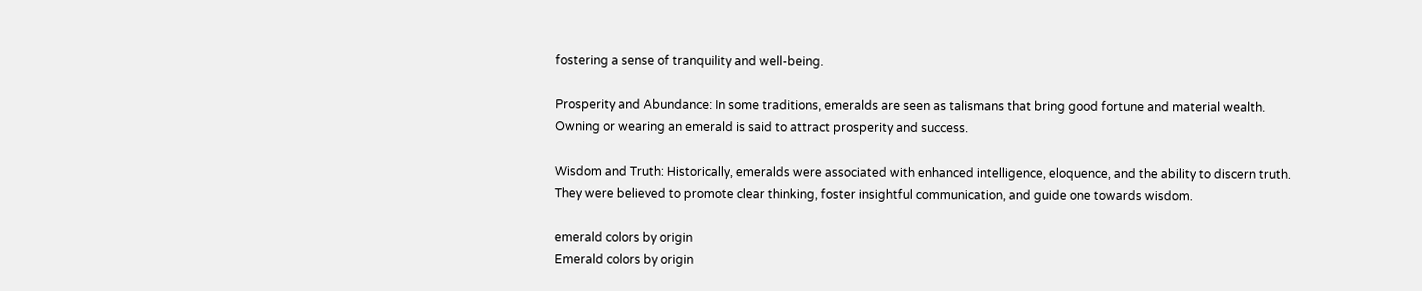fostering a sense of tranquility and well-being.

Prosperity and Abundance: In some traditions, emeralds are seen as talismans that bring good fortune and material wealth. Owning or wearing an emerald is said to attract prosperity and success.

Wisdom and Truth: Historically, emeralds were associated with enhanced intelligence, eloquence, and the ability to discern truth. They were believed to promote clear thinking, foster insightful communication, and guide one towards wisdom.

emerald colors by origin
Emerald colors by origin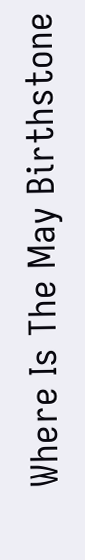Where Is The May Birthstone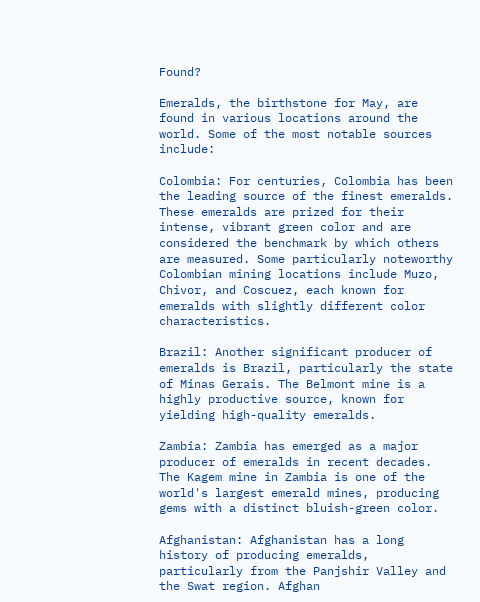Found?

Emeralds, the birthstone for May, are found in various locations around the world. Some of the most notable sources include:

Colombia: For centuries, Colombia has been the leading source of the finest emeralds. These emeralds are prized for their intense, vibrant green color and are considered the benchmark by which others are measured. Some particularly noteworthy Colombian mining locations include Muzo, Chivor, and Coscuez, each known for emeralds with slightly different color characteristics.

Brazil: Another significant producer of emeralds is Brazil, particularly the state of Minas Gerais. The Belmont mine is a highly productive source, known for yielding high-quality emeralds.

Zambia: Zambia has emerged as a major producer of emeralds in recent decades. The Kagem mine in Zambia is one of the world's largest emerald mines, producing gems with a distinct bluish-green color.

Afghanistan: Afghanistan has a long history of producing emeralds, particularly from the Panjshir Valley and the Swat region. Afghan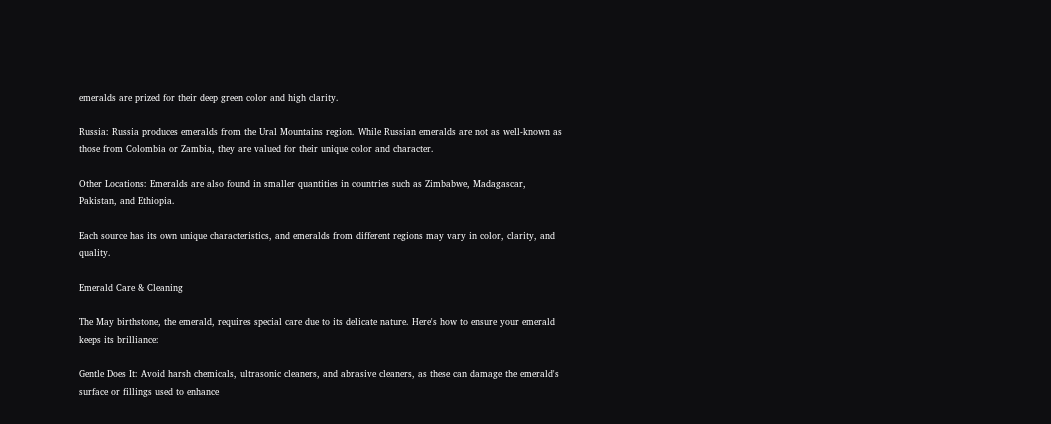emeralds are prized for their deep green color and high clarity.

Russia: Russia produces emeralds from the Ural Mountains region. While Russian emeralds are not as well-known as those from Colombia or Zambia, they are valued for their unique color and character.

Other Locations: Emeralds are also found in smaller quantities in countries such as Zimbabwe, Madagascar, Pakistan, and Ethiopia.

Each source has its own unique characteristics, and emeralds from different regions may vary in color, clarity, and quality.

Emerald Care & Cleaning

The May birthstone, the emerald, requires special care due to its delicate nature. Here's how to ensure your emerald keeps its brilliance:

Gentle Does It: Avoid harsh chemicals, ultrasonic cleaners, and abrasive cleaners, as these can damage the emerald's surface or fillings used to enhance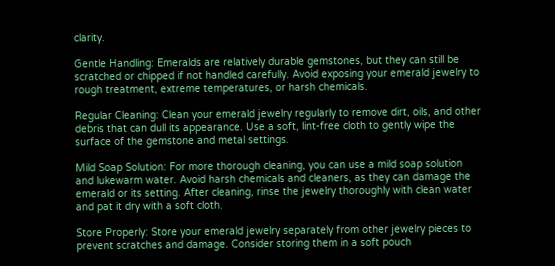clarity.

Gentle Handling: Emeralds are relatively durable gemstones, but they can still be scratched or chipped if not handled carefully. Avoid exposing your emerald jewelry to rough treatment, extreme temperatures, or harsh chemicals.

Regular Cleaning: Clean your emerald jewelry regularly to remove dirt, oils, and other debris that can dull its appearance. Use a soft, lint-free cloth to gently wipe the surface of the gemstone and metal settings.

Mild Soap Solution: For more thorough cleaning, you can use a mild soap solution and lukewarm water. Avoid harsh chemicals and cleaners, as they can damage the emerald or its setting. After cleaning, rinse the jewelry thoroughly with clean water and pat it dry with a soft cloth.

Store Properly: Store your emerald jewelry separately from other jewelry pieces to prevent scratches and damage. Consider storing them in a soft pouch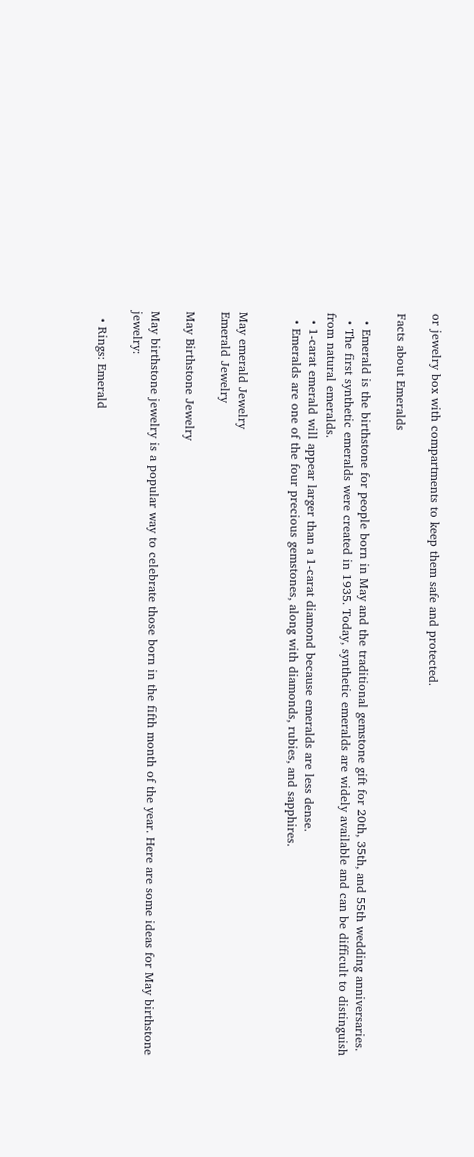or jewelry box with compartments to keep them safe and protected.

Facts about Emeralds

  • Emerald is the birthstone for people born in May and the traditional gemstone gift for 20th, 35th, and 55th wedding anniversaries.
  • The first synthetic emeralds were created in 1935. Today, synthetic emeralds are widely available and can be difficult to distinguish from natural emeralds.
  • 1-carat emerald will appear larger than a 1-carat diamond because emeralds are less dense.
  • Emeralds are one of the four precious gemstones, along with diamonds, rubies, and sapphires.


May emerald Jewelry
Emerald Jewelry

May Birthstone Jewelry

May birthstone jewelry is a popular way to celebrate those born in the fifth month of the year. Here are some ideas for May birthstone jewelry:

  • Rings: Emerald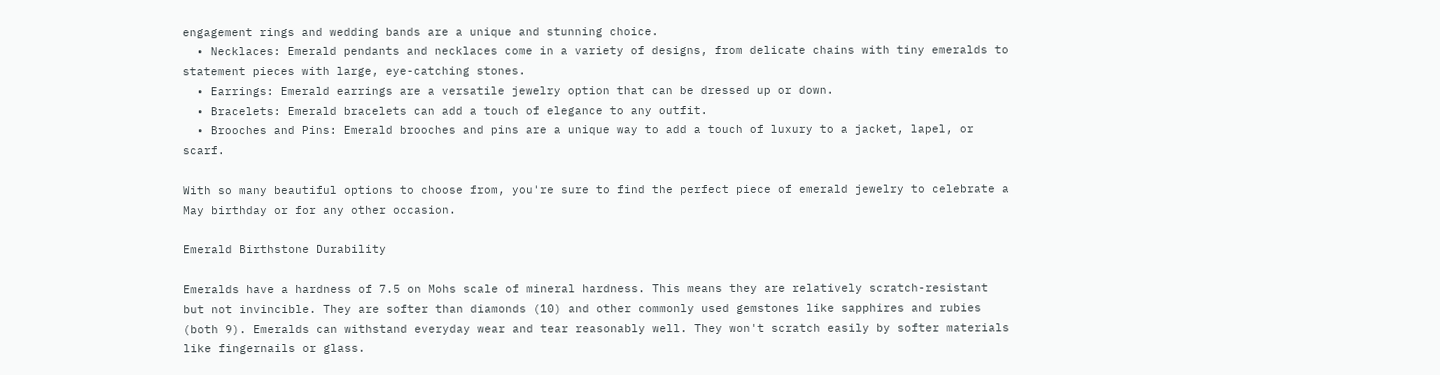engagement rings and wedding bands are a unique and stunning choice.
  • Necklaces: Emerald pendants and necklaces come in a variety of designs, from delicate chains with tiny emeralds to statement pieces with large, eye-catching stones.
  • Earrings: Emerald earrings are a versatile jewelry option that can be dressed up or down.
  • Bracelets: Emerald bracelets can add a touch of elegance to any outfit.
  • Brooches and Pins: Emerald brooches and pins are a unique way to add a touch of luxury to a jacket, lapel, or scarf.

With so many beautiful options to choose from, you're sure to find the perfect piece of emerald jewelry to celebrate a May birthday or for any other occasion.

Emerald Birthstone Durability

Emeralds have a hardness of 7.5 on Mohs scale of mineral hardness. This means they are relatively scratch-resistant but not invincible. They are softer than diamonds (10) and other commonly used gemstones like sapphires and rubies (both 9). Emeralds can withstand everyday wear and tear reasonably well. They won't scratch easily by softer materials like fingernails or glass.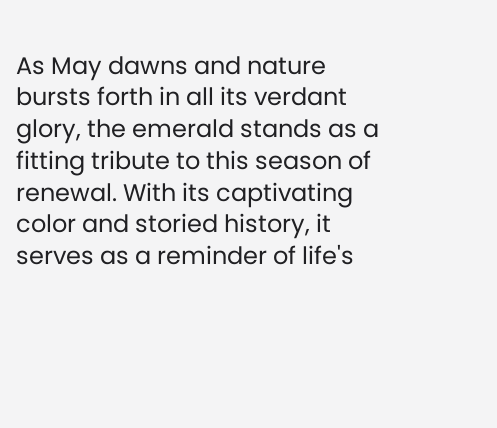As May dawns and nature bursts forth in all its verdant glory, the emerald stands as a fitting tribute to this season of renewal. With its captivating color and storied history, it serves as a reminder of life's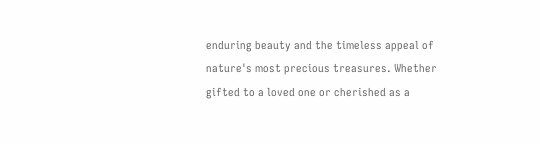enduring beauty and the timeless appeal of nature's most precious treasures. Whether gifted to a loved one or cherished as a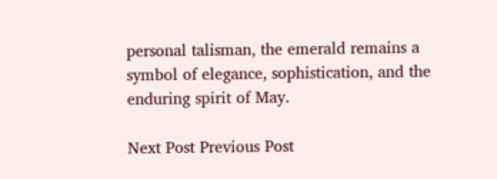personal talisman, the emerald remains a symbol of elegance, sophistication, and the enduring spirit of May.

Next Post Previous Post